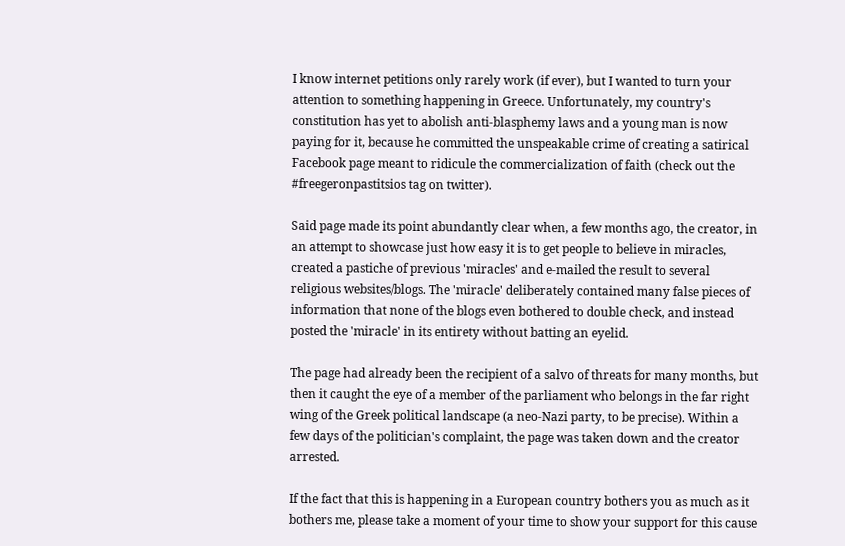I know internet petitions only rarely work (if ever), but I wanted to turn your attention to something happening in Greece. Unfortunately, my country's constitution has yet to abolish anti-blasphemy laws and a young man is now paying for it, because he committed the unspeakable crime of creating a satirical Facebook page meant to ridicule the commercialization of faith (check out the #freegeronpastitsios tag on twitter).

Said page made its point abundantly clear when, a few months ago, the creator, in an attempt to showcase just how easy it is to get people to believe in miracles, created a pastiche of previous 'miracles' and e-mailed the result to several religious websites/blogs. The 'miracle' deliberately contained many false pieces of information that none of the blogs even bothered to double check, and instead posted the 'miracle' in its entirety without batting an eyelid.

The page had already been the recipient of a salvo of threats for many months, but then it caught the eye of a member of the parliament who belongs in the far right wing of the Greek political landscape (a neo-Nazi party, to be precise). Within a few days of the politician's complaint, the page was taken down and the creator arrested.

If the fact that this is happening in a European country bothers you as much as it bothers me, please take a moment of your time to show your support for this cause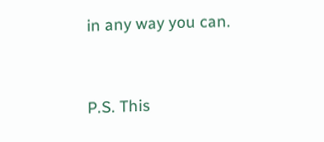in any way you can.


P.S. This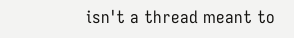isn't a thread meant to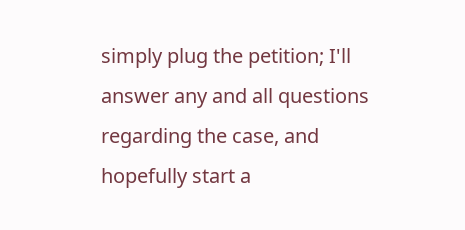simply plug the petition; I'll answer any and all questions regarding the case, and hopefully start a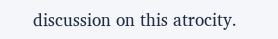discussion on this atrocity.